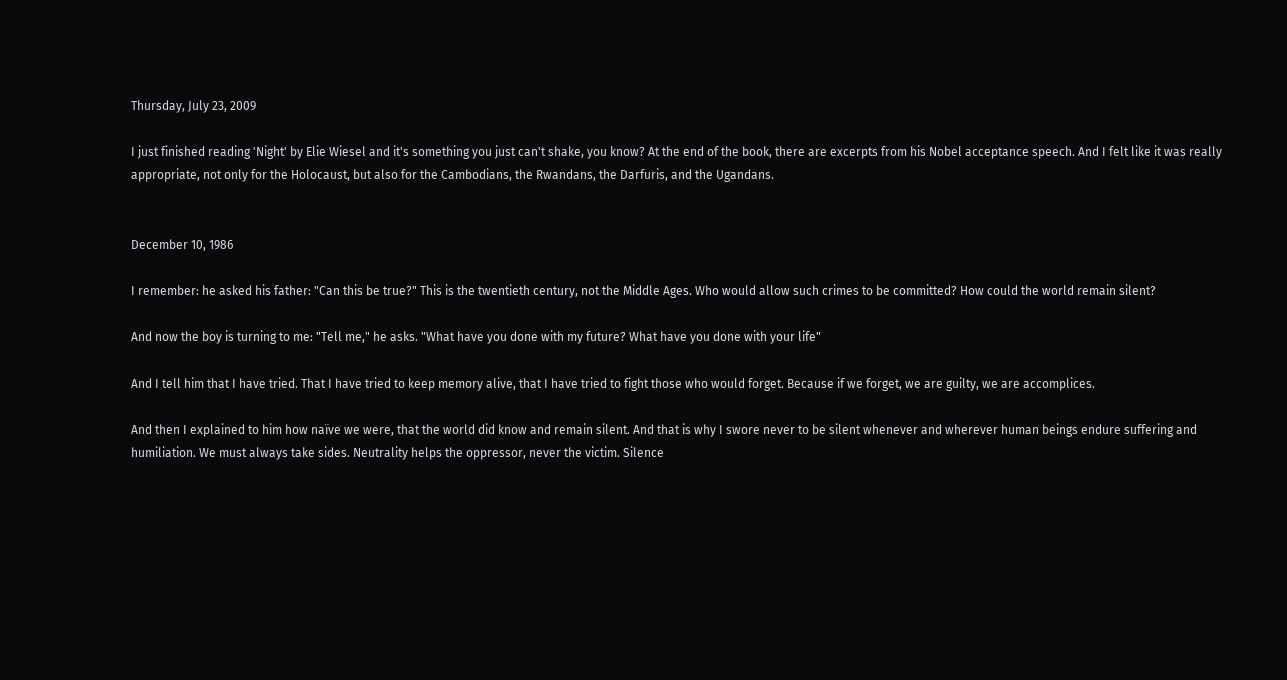Thursday, July 23, 2009

I just finished reading 'Night' by Elie Wiesel and it's something you just can't shake, you know? At the end of the book, there are excerpts from his Nobel acceptance speech. And I felt like it was really appropriate, not only for the Holocaust, but also for the Cambodians, the Rwandans, the Darfuris, and the Ugandans.


December 10, 1986

I remember: he asked his father: "Can this be true?" This is the twentieth century, not the Middle Ages. Who would allow such crimes to be committed? How could the world remain silent?

And now the boy is turning to me: "Tell me," he asks. "What have you done with my future? What have you done with your life"

And I tell him that I have tried. That I have tried to keep memory alive, that I have tried to fight those who would forget. Because if we forget, we are guilty, we are accomplices.

And then I explained to him how naïve we were, that the world did know and remain silent. And that is why I swore never to be silent whenever and wherever human beings endure suffering and humiliation. We must always take sides. Neutrality helps the oppressor, never the victim. Silence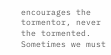encourages the tormentor, never the tormented. Sometimes we must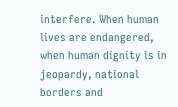interfere. When human lives are endangered, when human dignity is in jeopardy, national borders and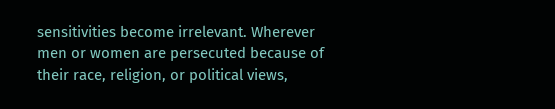sensitivities become irrelevant. Wherever men or women are persecuted because of their race, religion, or political views,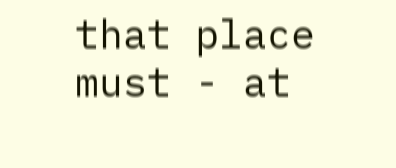that place must - at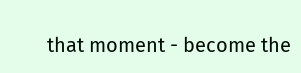that moment - become the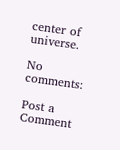center of universe.

No comments:

Post a Comment